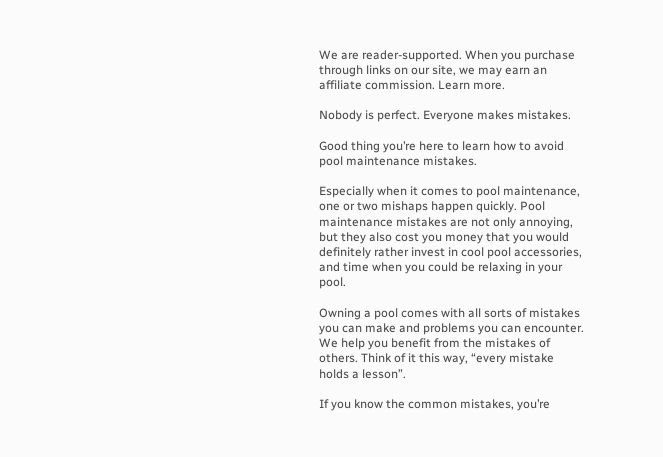We are reader-supported. When you purchase through links on our site, we may earn an affiliate commission. Learn more.

Nobody is perfect. Everyone makes mistakes.

Good thing you’re here to learn how to avoid pool maintenance mistakes.

Especially when it comes to pool maintenance, one or two mishaps happen quickly. Pool maintenance mistakes are not only annoying, but they also cost you money that you would definitely rather invest in cool pool accessories, and time when you could be relaxing in your pool.

Owning a pool comes with all sorts of mistakes you can make and problems you can encounter. We help you benefit from the mistakes of others. Think of it this way, “every mistake holds a lesson”.

If you know the common mistakes, you’re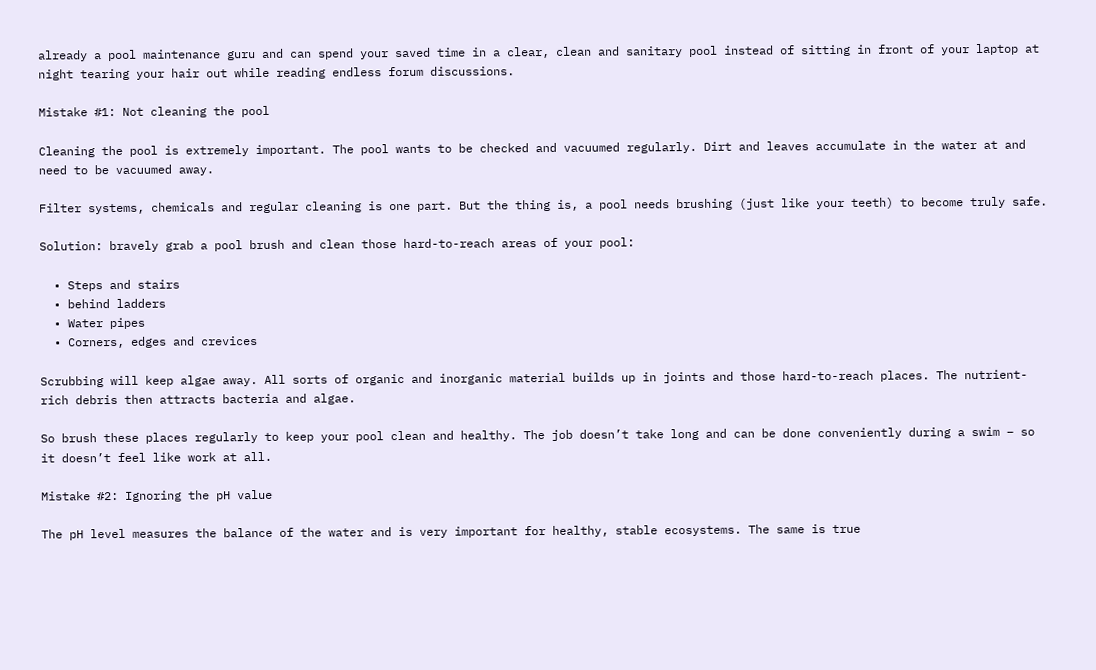already a pool maintenance guru and can spend your saved time in a clear, clean and sanitary pool instead of sitting in front of your laptop at night tearing your hair out while reading endless forum discussions.

Mistake #1: Not cleaning the pool

Cleaning the pool is extremely important. The pool wants to be checked and vacuumed regularly. Dirt and leaves accumulate in the water at and need to be vacuumed away.

Filter systems, chemicals and regular cleaning is one part. But the thing is, a pool needs brushing (just like your teeth) to become truly safe.

Solution: bravely grab a pool brush and clean those hard-to-reach areas of your pool:

  • Steps and stairs
  • behind ladders
  • Water pipes
  • Corners, edges and crevices

Scrubbing will keep algae away. All sorts of organic and inorganic material builds up in joints and those hard-to-reach places. The nutrient-rich debris then attracts bacteria and algae.

So brush these places regularly to keep your pool clean and healthy. The job doesn’t take long and can be done conveniently during a swim – so it doesn’t feel like work at all.

Mistake #2: Ignoring the pH value

The pH level measures the balance of the water and is very important for healthy, stable ecosystems. The same is true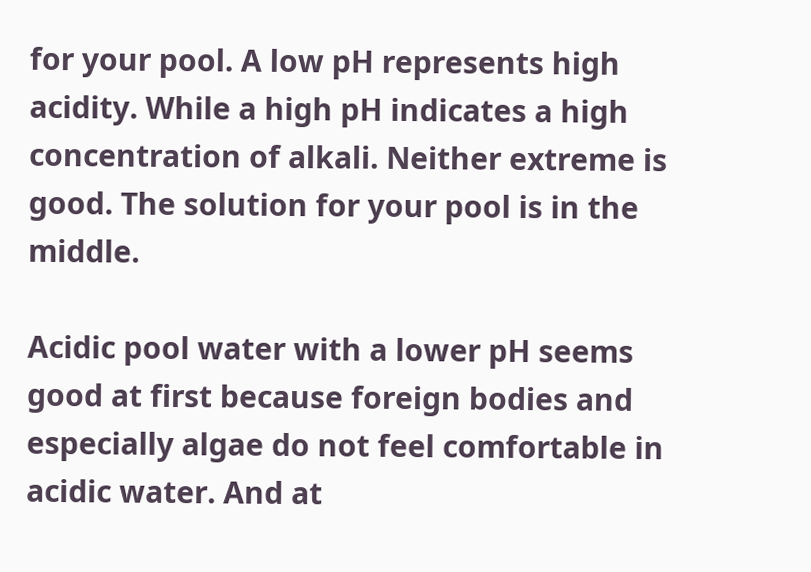for your pool. A low pH represents high acidity. While a high pH indicates a high concentration of alkali. Neither extreme is good. The solution for your pool is in the middle.

Acidic pool water with a lower pH seems good at first because foreign bodies and especially algae do not feel comfortable in acidic water. And at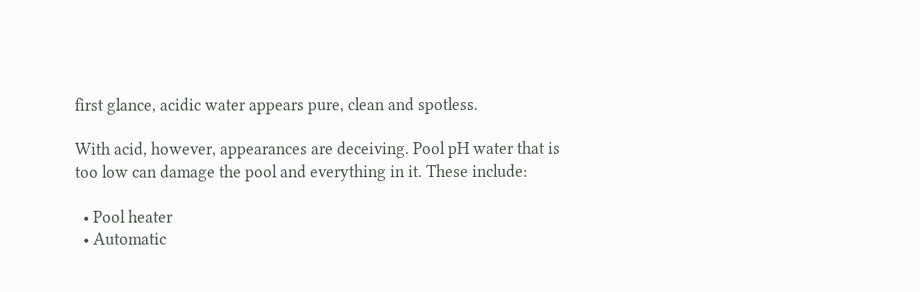first glance, acidic water appears pure, clean and spotless.

With acid, however, appearances are deceiving. Pool pH water that is too low can damage the pool and everything in it. These include:

  • Pool heater
  • Automatic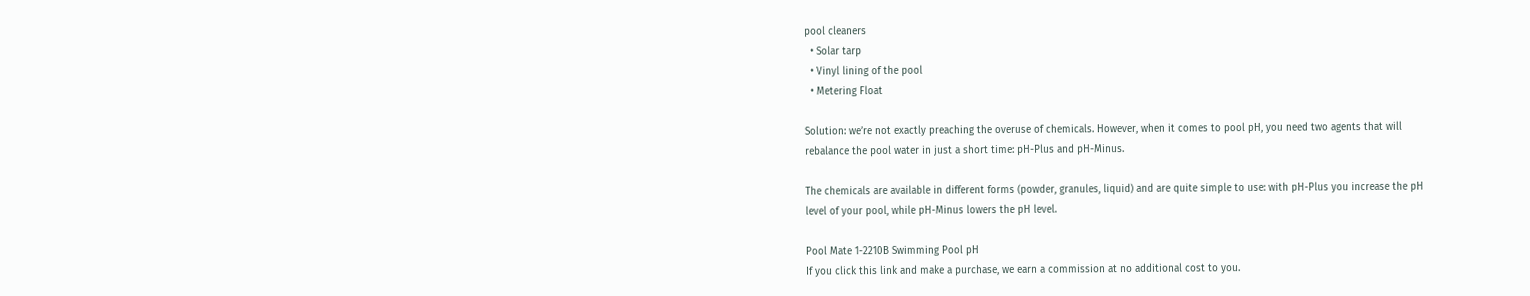pool cleaners
  • Solar tarp
  • Vinyl lining of the pool
  • Metering Float

Solution: we’re not exactly preaching the overuse of chemicals. However, when it comes to pool pH, you need two agents that will rebalance the pool water in just a short time: pH-Plus and pH-Minus.

The chemicals are available in different forms (powder, granules, liquid) and are quite simple to use: with pH-Plus you increase the pH level of your pool, while pH-Minus lowers the pH level.

Pool Mate 1-2210B Swimming Pool pH
If you click this link and make a purchase, we earn a commission at no additional cost to you.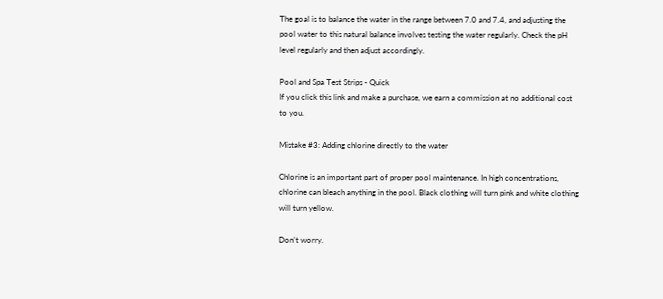The goal is to balance the water in the range between 7.0 and 7.4, and adjusting the pool water to this natural balance involves testing the water regularly. Check the pH level regularly and then adjust accordingly.

Pool and Spa Test Strips - Quick
If you click this link and make a purchase, we earn a commission at no additional cost to you.

Mistake #3: Adding chlorine directly to the water

Chlorine is an important part of proper pool maintenance. In high concentrations, chlorine can bleach anything in the pool. Black clothing will turn pink and white clothing will turn yellow.

Don’t worry.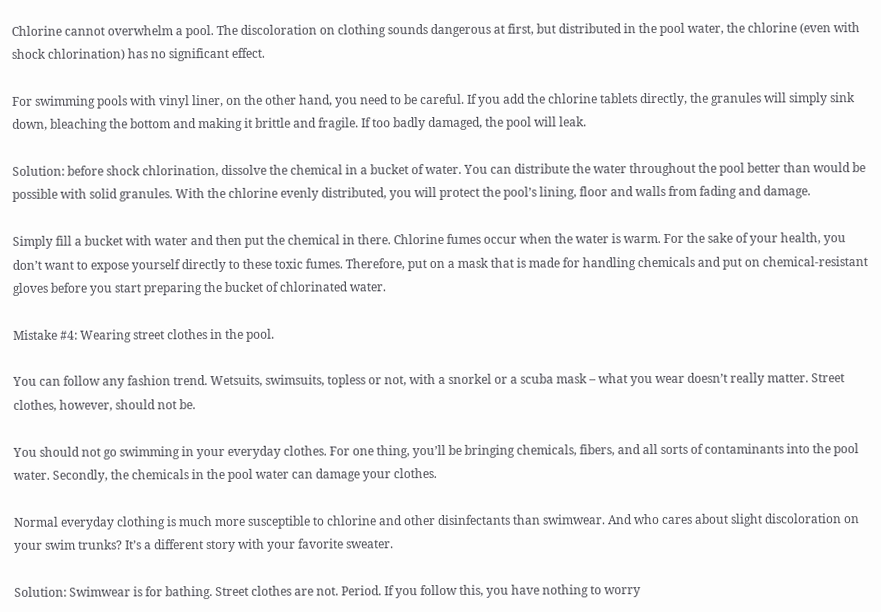Chlorine cannot overwhelm a pool. The discoloration on clothing sounds dangerous at first, but distributed in the pool water, the chlorine (even with shock chlorination) has no significant effect.

For swimming pools with vinyl liner, on the other hand, you need to be careful. If you add the chlorine tablets directly, the granules will simply sink down, bleaching the bottom and making it brittle and fragile. If too badly damaged, the pool will leak.

Solution: before shock chlorination, dissolve the chemical in a bucket of water. You can distribute the water throughout the pool better than would be possible with solid granules. With the chlorine evenly distributed, you will protect the pool’s lining, floor and walls from fading and damage.

Simply fill a bucket with water and then put the chemical in there. Chlorine fumes occur when the water is warm. For the sake of your health, you don’t want to expose yourself directly to these toxic fumes. Therefore, put on a mask that is made for handling chemicals and put on chemical-resistant gloves before you start preparing the bucket of chlorinated water.

Mistake #4: Wearing street clothes in the pool.

You can follow any fashion trend. Wetsuits, swimsuits, topless or not, with a snorkel or a scuba mask – what you wear doesn’t really matter. Street clothes, however, should not be.

You should not go swimming in your everyday clothes. For one thing, you’ll be bringing chemicals, fibers, and all sorts of contaminants into the pool water. Secondly, the chemicals in the pool water can damage your clothes.

Normal everyday clothing is much more susceptible to chlorine and other disinfectants than swimwear. And who cares about slight discoloration on your swim trunks? It’s a different story with your favorite sweater.

Solution: Swimwear is for bathing. Street clothes are not. Period. If you follow this, you have nothing to worry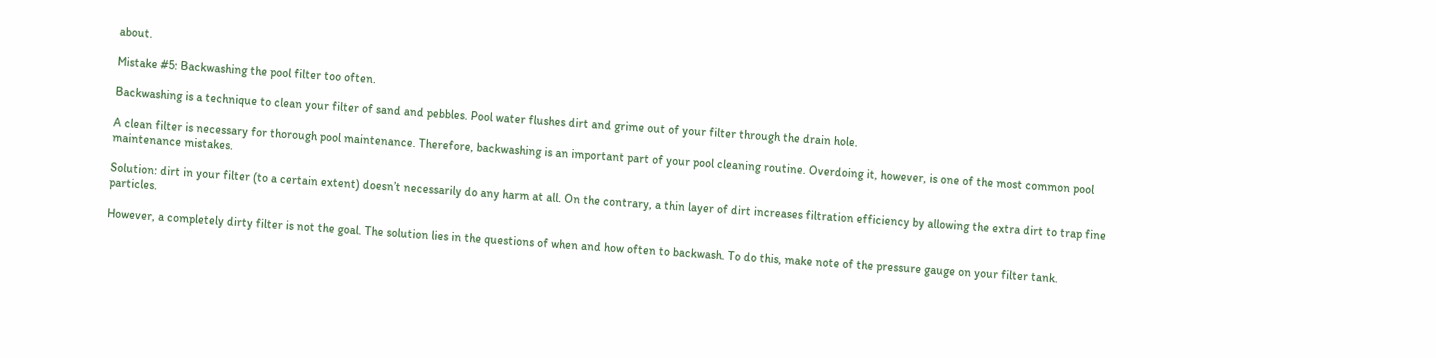about.

Mistake #5: Backwashing the pool filter too often.

Backwashing is a technique to clean your filter of sand and pebbles. Pool water flushes dirt and grime out of your filter through the drain hole.

A clean filter is necessary for thorough pool maintenance. Therefore, backwashing is an important part of your pool cleaning routine. Overdoing it, however, is one of the most common pool maintenance mistakes.

Solution: dirt in your filter (to a certain extent) doesn’t necessarily do any harm at all. On the contrary, a thin layer of dirt increases filtration efficiency by allowing the extra dirt to trap fine particles.

However, a completely dirty filter is not the goal. The solution lies in the questions of when and how often to backwash. To do this, make note of the pressure gauge on your filter tank.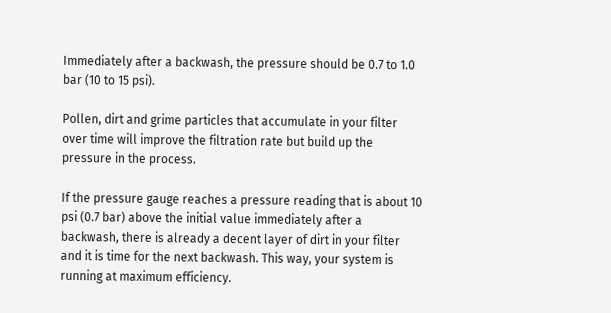Immediately after a backwash, the pressure should be 0.7 to 1.0 bar (10 to 15 psi).

Pollen, dirt and grime particles that accumulate in your filter over time will improve the filtration rate but build up the pressure in the process.

If the pressure gauge reaches a pressure reading that is about 10 psi (0.7 bar) above the initial value immediately after a backwash, there is already a decent layer of dirt in your filter and it is time for the next backwash. This way, your system is running at maximum efficiency.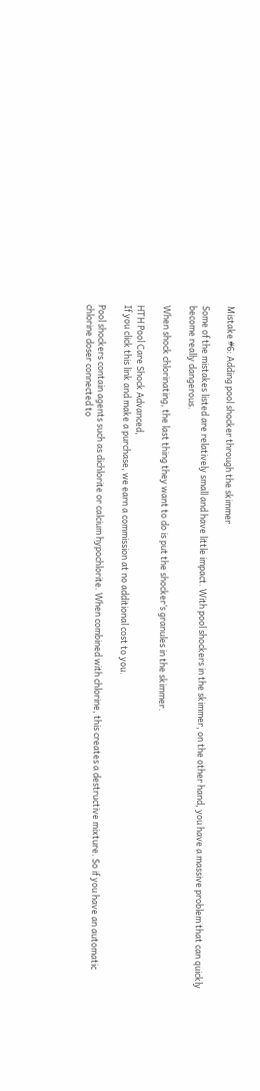Mistake #6: Adding pool shocker through the skimmer

Some of the mistakes listed are relatively small and have little impact. With pool shockers in the skimmer, on the other hand, you have a massive problem that can quickly become really dangerous.

When shock chlorinating, the last thing they want to do is put the shocker’s granules in the skimmer.

HTH Pool Care Shock Advanced,
If you click this link and make a purchase, we earn a commission at no additional cost to you.

Pool shockers contain agents such as dichlorite or calcium hypochlorite. When combined with chlorine, this creates a destructive mixture. So if you have an automatic chlorine doser connected to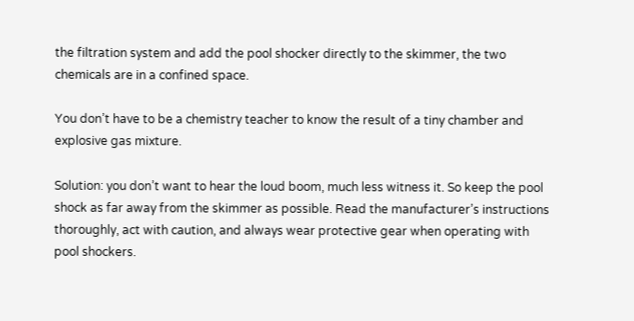the filtration system and add the pool shocker directly to the skimmer, the two chemicals are in a confined space.

You don’t have to be a chemistry teacher to know the result of a tiny chamber and explosive gas mixture.

Solution: you don’t want to hear the loud boom, much less witness it. So keep the pool shock as far away from the skimmer as possible. Read the manufacturer’s instructions thoroughly, act with caution, and always wear protective gear when operating with pool shockers.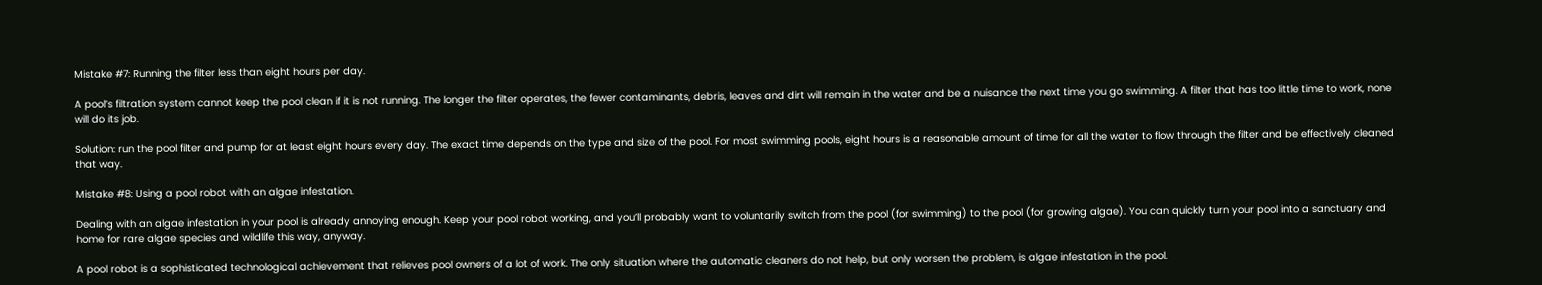Mistake #7: Running the filter less than eight hours per day.

A pool’s filtration system cannot keep the pool clean if it is not running. The longer the filter operates, the fewer contaminants, debris, leaves and dirt will remain in the water and be a nuisance the next time you go swimming. A filter that has too little time to work, none will do its job.

Solution: run the pool filter and pump for at least eight hours every day. The exact time depends on the type and size of the pool. For most swimming pools, eight hours is a reasonable amount of time for all the water to flow through the filter and be effectively cleaned that way.

Mistake #8: Using a pool robot with an algae infestation.

Dealing with an algae infestation in your pool is already annoying enough. Keep your pool robot working, and you’ll probably want to voluntarily switch from the pool (for swimming) to the pool (for growing algae). You can quickly turn your pool into a sanctuary and home for rare algae species and wildlife this way, anyway.

A pool robot is a sophisticated technological achievement that relieves pool owners of a lot of work. The only situation where the automatic cleaners do not help, but only worsen the problem, is algae infestation in the pool.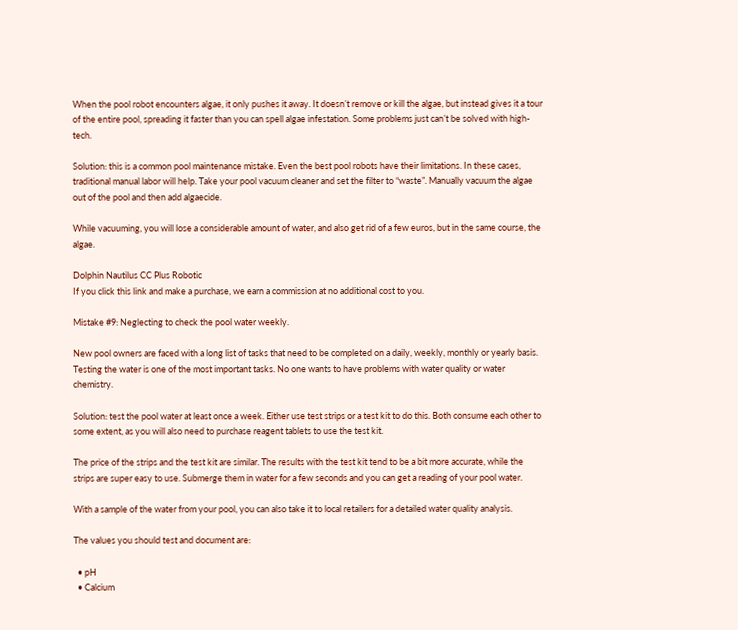When the pool robot encounters algae, it only pushes it away. It doesn’t remove or kill the algae, but instead gives it a tour of the entire pool, spreading it faster than you can spell algae infestation. Some problems just can’t be solved with high-tech.

Solution: this is a common pool maintenance mistake. Even the best pool robots have their limitations. In these cases, traditional manual labor will help. Take your pool vacuum cleaner and set the filter to “waste”. Manually vacuum the algae out of the pool and then add algaecide.

While vacuuming, you will lose a considerable amount of water, and also get rid of a few euros, but in the same course, the algae.

Dolphin Nautilus CC Plus Robotic
If you click this link and make a purchase, we earn a commission at no additional cost to you.

Mistake #9: Neglecting to check the pool water weekly.

New pool owners are faced with a long list of tasks that need to be completed on a daily, weekly, monthly or yearly basis. Testing the water is one of the most important tasks. No one wants to have problems with water quality or water chemistry.

Solution: test the pool water at least once a week. Either use test strips or a test kit to do this. Both consume each other to some extent, as you will also need to purchase reagent tablets to use the test kit.

The price of the strips and the test kit are similar. The results with the test kit tend to be a bit more accurate, while the strips are super easy to use. Submerge them in water for a few seconds and you can get a reading of your pool water.

With a sample of the water from your pool, you can also take it to local retailers for a detailed water quality analysis.

The values you should test and document are:

  • pH
  • Calcium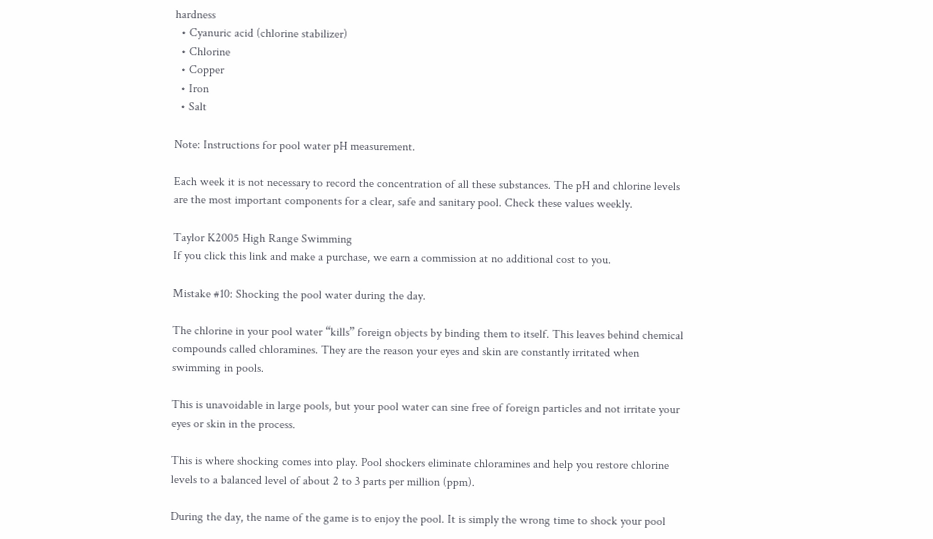hardness
  • Cyanuric acid (chlorine stabilizer)
  • Chlorine
  • Copper
  • Iron
  • Salt

Note: Instructions for pool water pH measurement.

Each week it is not necessary to record the concentration of all these substances. The pH and chlorine levels are the most important components for a clear, safe and sanitary pool. Check these values weekly.

Taylor K2005 High Range Swimming
If you click this link and make a purchase, we earn a commission at no additional cost to you.

Mistake #10: Shocking the pool water during the day.

The chlorine in your pool water “kills” foreign objects by binding them to itself. This leaves behind chemical compounds called chloramines. They are the reason your eyes and skin are constantly irritated when swimming in pools.

This is unavoidable in large pools, but your pool water can sine free of foreign particles and not irritate your eyes or skin in the process.

This is where shocking comes into play. Pool shockers eliminate chloramines and help you restore chlorine levels to a balanced level of about 2 to 3 parts per million (ppm).

During the day, the name of the game is to enjoy the pool. It is simply the wrong time to shock your pool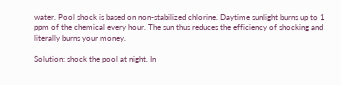water. Pool shock is based on non-stabilized chlorine. Daytime sunlight burns up to 1 ppm of the chemical every hour. The sun thus reduces the efficiency of shocking and literally burns your money.

Solution: shock the pool at night. In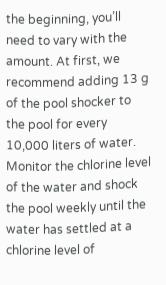the beginning, you’ll need to vary with the amount. At first, we recommend adding 13 g of the pool shocker to the pool for every 10,000 liters of water. Monitor the chlorine level of the water and shock the pool weekly until the water has settled at a chlorine level of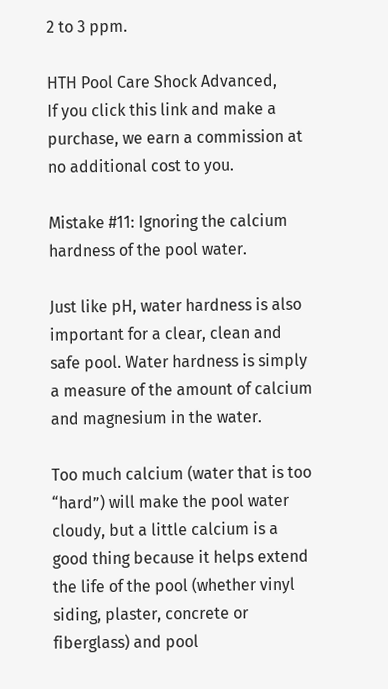2 to 3 ppm.

HTH Pool Care Shock Advanced,
If you click this link and make a purchase, we earn a commission at no additional cost to you.

Mistake #11: Ignoring the calcium hardness of the pool water.

Just like pH, water hardness is also important for a clear, clean and safe pool. Water hardness is simply a measure of the amount of calcium and magnesium in the water.

Too much calcium (water that is too “hard”) will make the pool water cloudy, but a little calcium is a good thing because it helps extend the life of the pool (whether vinyl siding, plaster, concrete or fiberglass) and pool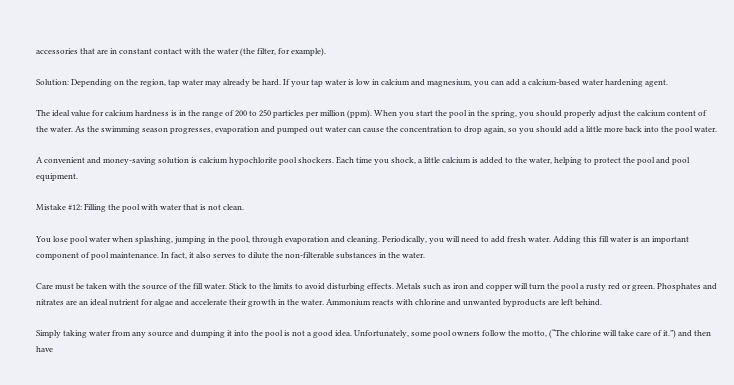accessories that are in constant contact with the water (the filter, for example).

Solution: Depending on the region, tap water may already be hard. If your tap water is low in calcium and magnesium, you can add a calcium-based water hardening agent.

The ideal value for calcium hardness is in the range of 200 to 250 particles per million (ppm). When you start the pool in the spring, you should properly adjust the calcium content of the water. As the swimming season progresses, evaporation and pumped out water can cause the concentration to drop again, so you should add a little more back into the pool water.

A convenient and money-saving solution is calcium hypochlorite pool shockers. Each time you shock, a little calcium is added to the water, helping to protect the pool and pool equipment.

Mistake #12: Filling the pool with water that is not clean.

You lose pool water when splashing, jumping in the pool, through evaporation and cleaning. Periodically, you will need to add fresh water. Adding this fill water is an important component of pool maintenance. In fact, it also serves to dilute the non-filterable substances in the water.

Care must be taken with the source of the fill water. Stick to the limits to avoid disturbing effects. Metals such as iron and copper will turn the pool a rusty red or green. Phosphates and nitrates are an ideal nutrient for algae and accelerate their growth in the water. Ammonium reacts with chlorine and unwanted byproducts are left behind.

Simply taking water from any source and dumping it into the pool is not a good idea. Unfortunately, some pool owners follow the motto, (“The chlorine will take care of it.”) and then have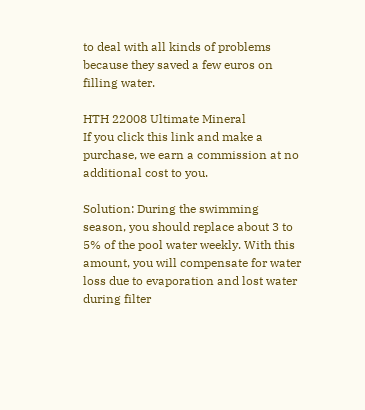to deal with all kinds of problems because they saved a few euros on filling water.

HTH 22008 Ultimate Mineral
If you click this link and make a purchase, we earn a commission at no additional cost to you.

Solution: During the swimming season, you should replace about 3 to 5% of the pool water weekly. With this amount, you will compensate for water loss due to evaporation and lost water during filter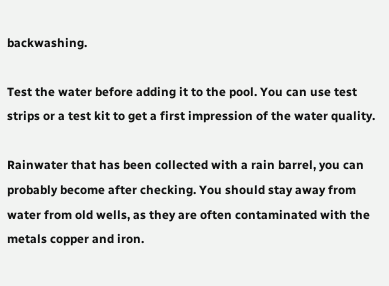backwashing.

Test the water before adding it to the pool. You can use test strips or a test kit to get a first impression of the water quality.

Rainwater that has been collected with a rain barrel, you can probably become after checking. You should stay away from water from old wells, as they are often contaminated with the metals copper and iron.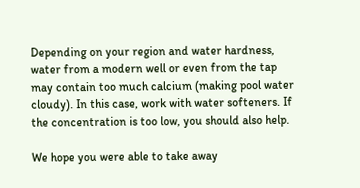Depending on your region and water hardness, water from a modern well or even from the tap may contain too much calcium (making pool water cloudy). In this case, work with water softeners. If the concentration is too low, you should also help.

We hope you were able to take away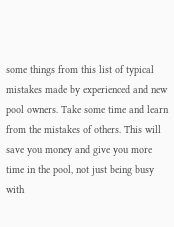some things from this list of typical mistakes made by experienced and new pool owners. Take some time and learn from the mistakes of others. This will save you money and give you more time in the pool, not just being busy with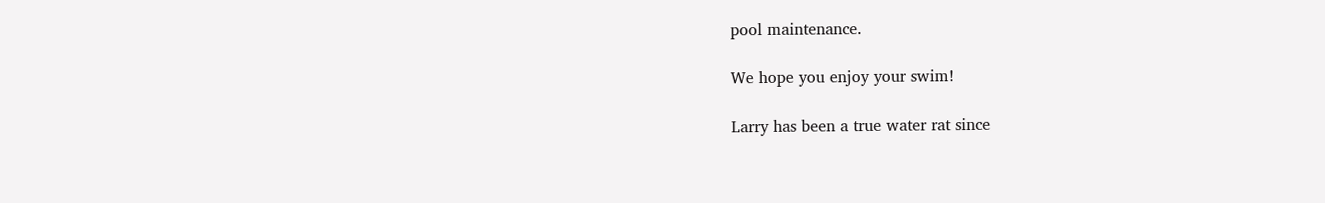pool maintenance.

We hope you enjoy your swim!

Larry has been a true water rat since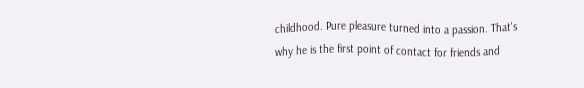childhood. Pure pleasure turned into a passion. That's why he is the first point of contact for friends and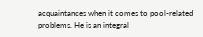acquaintances when it comes to pool-related problems. He is an integral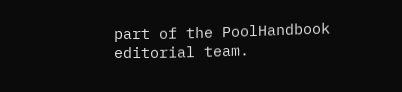part of the PoolHandbook editorial team.